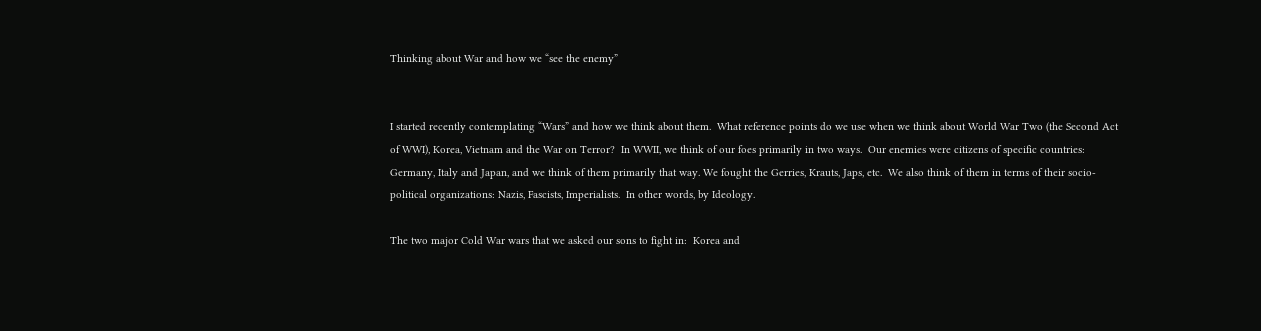Thinking about War and how we “see the enemy”


I started recently contemplating “Wars” and how we think about them.  What reference points do we use when we think about World War Two (the Second Act of WWI), Korea, Vietnam and the War on Terror?  In WWII, we think of our foes primarily in two ways.  Our enemies were citizens of specific countries: Germany, Italy and Japan, and we think of them primarily that way. We fought the Gerries, Krauts, Japs, etc.  We also think of them in terms of their socio-political organizations: Nazis, Fascists, Imperialists.  In other words, by Ideology.

The two major Cold War wars that we asked our sons to fight in:  Korea and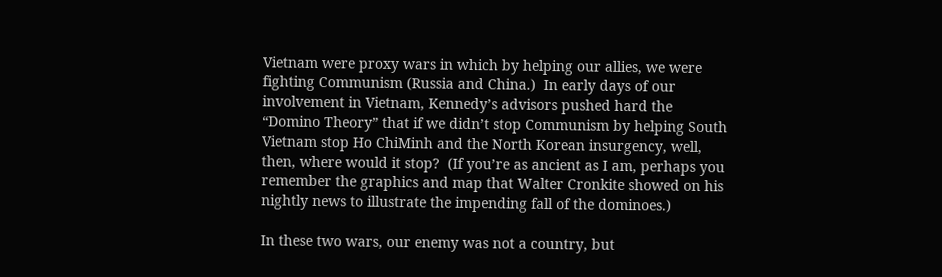Vietnam were proxy wars in which by helping our allies, we were fighting Communism (Russia and China.)  In early days of our involvement in Vietnam, Kennedy’s advisors pushed hard the “Domino Theory” that if we didn’t stop Communism by helping South Vietnam stop Ho ChiMinh and the North Korean insurgency, well, then, where would it stop?  (If you’re as ancient as I am, perhaps you remember the graphics and map that Walter Cronkite showed on his nightly news to illustrate the impending fall of the dominoes.)

In these two wars, our enemy was not a country, but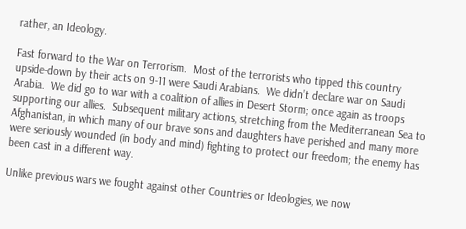rather, an Ideology.

Fast forward to the War on Terrorism.  Most of the terrorists who tipped this country upside-down by their acts on 9-11 were Saudi Arabians.  We didn’t declare war on Saudi Arabia.  We did go to war with a coalition of allies in Desert Storm; once again as troops supporting our allies.  Subsequent military actions, stretching from the Mediterranean Sea to Afghanistan, in which many of our brave sons and daughters have perished and many more were seriously wounded (in body and mind) fighting to protect our freedom; the enemy has been cast in a different way.

Unlike previous wars we fought against other Countries or Ideologies, we now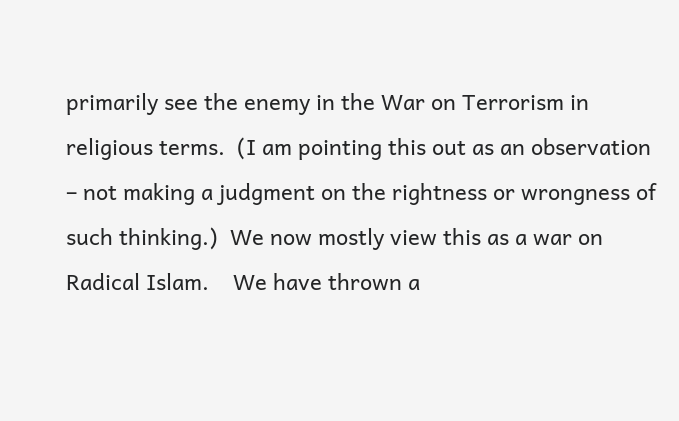primarily see the enemy in the War on Terrorism in religious terms.  (I am pointing this out as an observation – not making a judgment on the rightness or wrongness of such thinking.)  We now mostly view this as a war on Radical Islam.    We have thrown a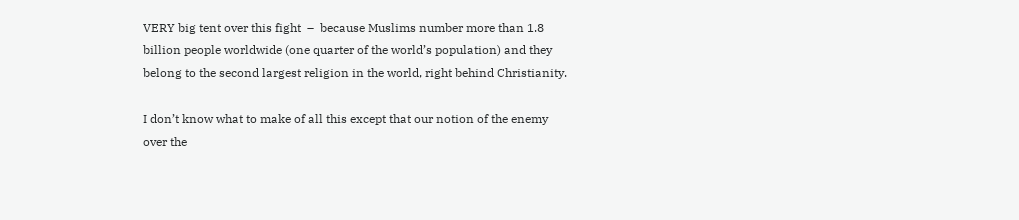VERY big tent over this fight  –  because Muslims number more than 1.8 billion people worldwide (one quarter of the world’s population) and they belong to the second largest religion in the world, right behind Christianity.

I don’t know what to make of all this except that our notion of the enemy over the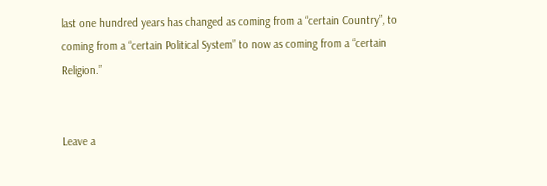last one hundred years has changed as coming from a “certain Country”, to coming from a “certain Political System” to now as coming from a “certain Religion.”


Leave a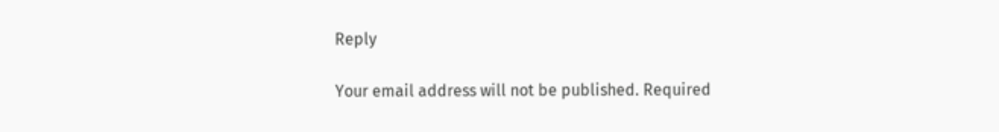Reply

Your email address will not be published. Required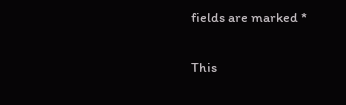fields are marked *

This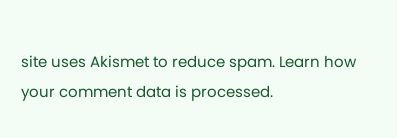site uses Akismet to reduce spam. Learn how your comment data is processed.